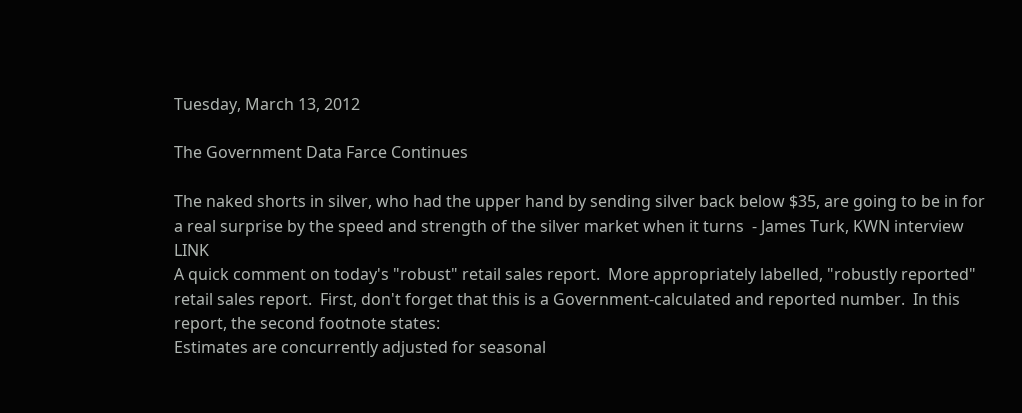Tuesday, March 13, 2012

The Government Data Farce Continues

The naked shorts in silver, who had the upper hand by sending silver back below $35, are going to be in for a real surprise by the speed and strength of the silver market when it turns  - James Turk, KWN interview LINK
A quick comment on today's "robust" retail sales report.  More appropriately labelled, "robustly reported" retail sales report.  First, don't forget that this is a Government-calculated and reported number.  In this report, the second footnote states:
Estimates are concurrently adjusted for seasonal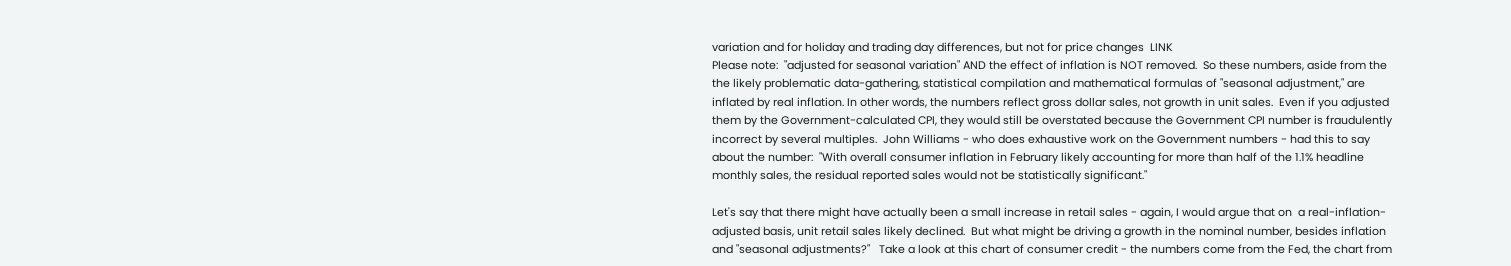variation and for holiday and trading day differences, but not for price changes  LINK
Please note:  "adjusted for seasonal variation" AND the effect of inflation is NOT removed.  So these numbers, aside from the the likely problematic data-gathering, statistical compilation and mathematical formulas of "seasonal adjustment," are inflated by real inflation. In other words, the numbers reflect gross dollar sales, not growth in unit sales.  Even if you adjusted them by the Government-calculated CPI, they would still be overstated because the Government CPI number is fraudulently incorrect by several multiples.  John Williams - who does exhaustive work on the Government numbers - had this to say about the number:  "With overall consumer inflation in February likely accounting for more than half of the 1.1% headline monthly sales, the residual reported sales would not be statistically significant."

Let's say that there might have actually been a small increase in retail sales - again, I would argue that on  a real-inflation-adjusted basis, unit retail sales likely declined.  But what might be driving a growth in the nominal number, besides inflation and "seasonal adjustments?"   Take a look at this chart of consumer credit - the numbers come from the Fed, the chart from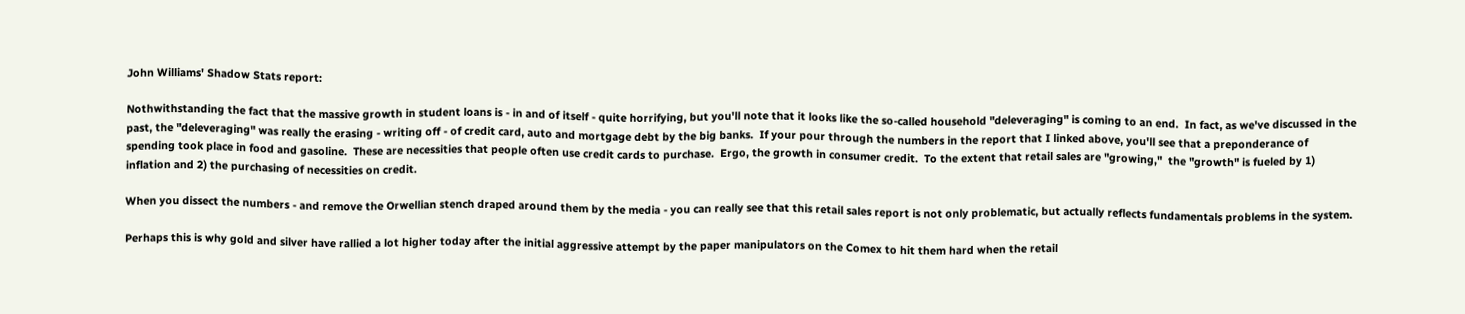John Williams' Shadow Stats report:

Nothwithstanding the fact that the massive growth in student loans is - in and of itself - quite horrifying, but you'll note that it looks like the so-called household "deleveraging" is coming to an end.  In fact, as we've discussed in the past, the "deleveraging" was really the erasing - writing off - of credit card, auto and mortgage debt by the big banks.  If your pour through the numbers in the report that I linked above, you'll see that a preponderance of spending took place in food and gasoline.  These are necessities that people often use credit cards to purchase.  Ergo, the growth in consumer credit.  To the extent that retail sales are "growing,"  the "growth" is fueled by 1) inflation and 2) the purchasing of necessities on credit.

When you dissect the numbers - and remove the Orwellian stench draped around them by the media - you can really see that this retail sales report is not only problematic, but actually reflects fundamentals problems in the system.

Perhaps this is why gold and silver have rallied a lot higher today after the initial aggressive attempt by the paper manipulators on the Comex to hit them hard when the retail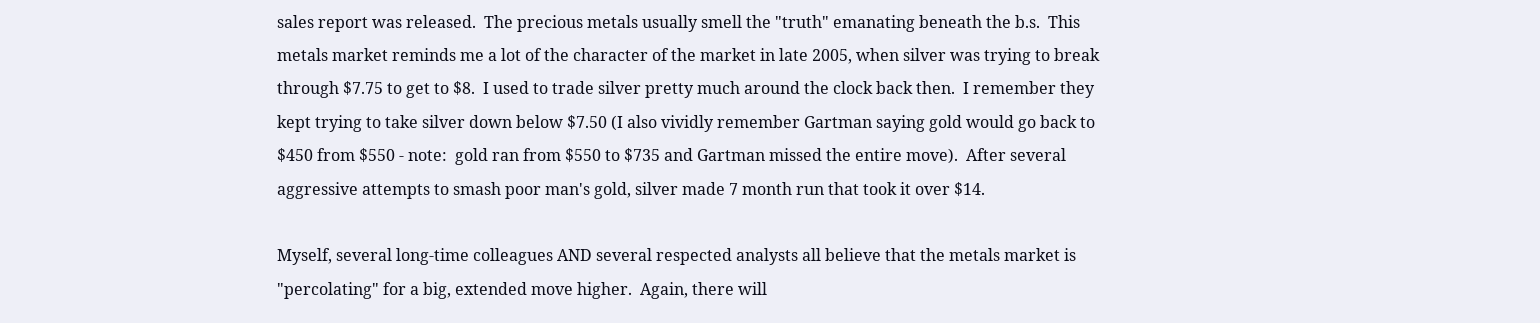sales report was released.  The precious metals usually smell the "truth" emanating beneath the b.s.  This metals market reminds me a lot of the character of the market in late 2005, when silver was trying to break through $7.75 to get to $8.  I used to trade silver pretty much around the clock back then.  I remember they kept trying to take silver down below $7.50 (I also vividly remember Gartman saying gold would go back to $450 from $550 - note:  gold ran from $550 to $735 and Gartman missed the entire move).  After several aggressive attempts to smash poor man's gold, silver made 7 month run that took it over $14.

Myself, several long-time colleagues AND several respected analysts all believe that the metals market is "percolating" for a big, extended move higher.  Again, there will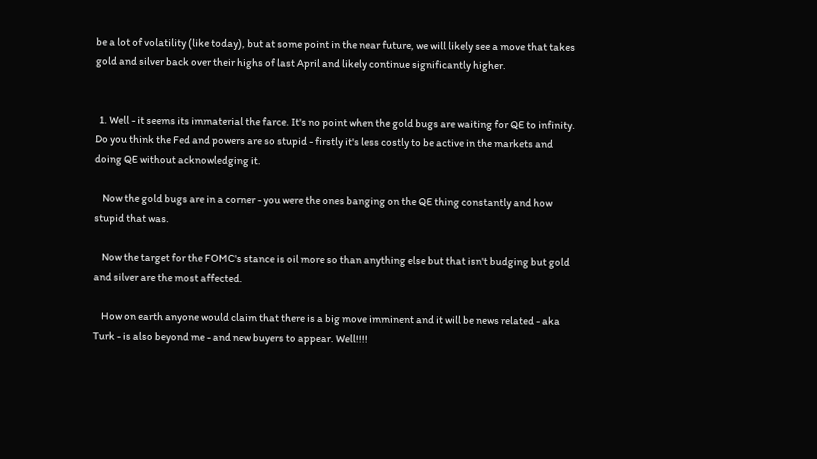be a lot of volatility (like today), but at some point in the near future, we will likely see a move that takes gold and silver back over their highs of last April and likely continue significantly higher.


  1. Well - it seems its immaterial the farce. It's no point when the gold bugs are waiting for QE to infinity. Do you think the Fed and powers are so stupid - firstly it's less costly to be active in the markets and doing QE without acknowledging it.

    Now the gold bugs are in a corner - you were the ones banging on the QE thing constantly and how stupid that was.

    Now the target for the FOMC's stance is oil more so than anything else but that isn't budging but gold and silver are the most affected.

    How on earth anyone would claim that there is a big move imminent and it will be news related - aka Turk - is also beyond me - and new buyers to appear. Well!!!!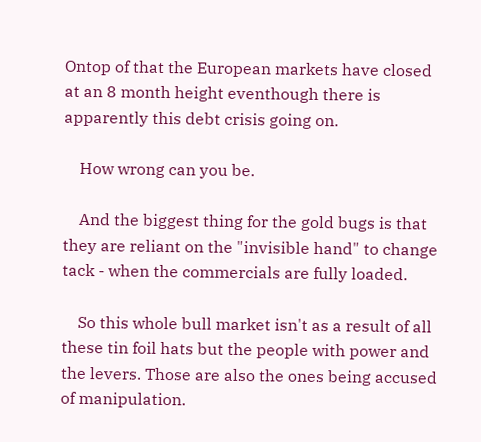Ontop of that the European markets have closed at an 8 month height eventhough there is apparently this debt crisis going on.

    How wrong can you be.

    And the biggest thing for the gold bugs is that they are reliant on the "invisible hand" to change tack - when the commercials are fully loaded.

    So this whole bull market isn't as a result of all these tin foil hats but the people with power and the levers. Those are also the ones being accused of manipulation.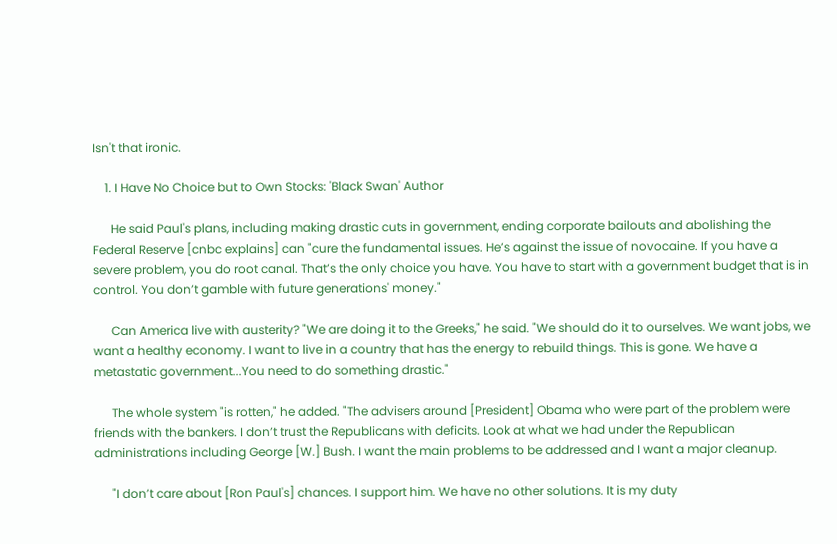Isn't that ironic.

    1. I Have No Choice but to Own Stocks: 'Black Swan' Author

      He said Paul's plans, including making drastic cuts in government, ending corporate bailouts and abolishing the Federal Reserve [cnbc explains] can "cure the fundamental issues. He’s against the issue of novocaine. If you have a severe problem, you do root canal. That’s the only choice you have. You have to start with a government budget that is in control. You don’t gamble with future generations' money."

      Can America live with austerity? "We are doing it to the Greeks," he said. "We should do it to ourselves. We want jobs, we want a healthy economy. I want to live in a country that has the energy to rebuild things. This is gone. We have a metastatic government...You need to do something drastic."

      The whole system "is rotten," he added. "The advisers around [President] Obama who were part of the problem were friends with the bankers. I don’t trust the Republicans with deficits. Look at what we had under the Republican administrations including George [W.] Bush. I want the main problems to be addressed and I want a major cleanup.

      "I don’t care about [Ron Paul's] chances. I support him. We have no other solutions. It is my duty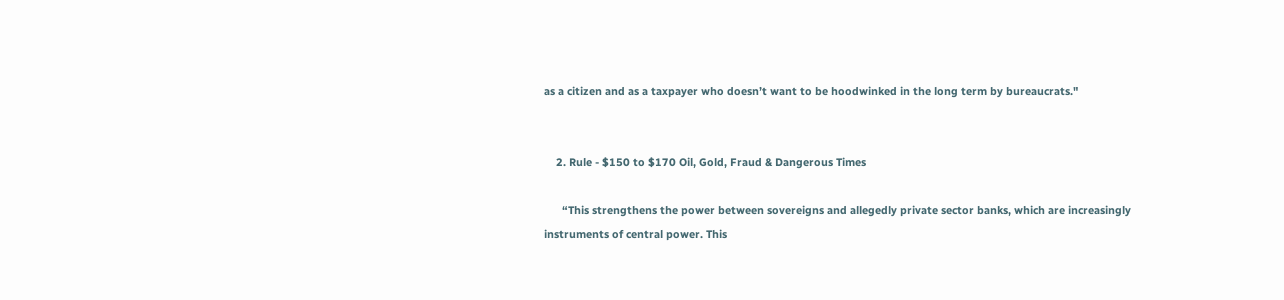as a citizen and as a taxpayer who doesn’t want to be hoodwinked in the long term by bureaucrats."


    2. Rule - $150 to $170 Oil, Gold, Fraud & Dangerous Times

      “This strengthens the power between sovereigns and allegedly private sector banks, which are increasingly instruments of central power. This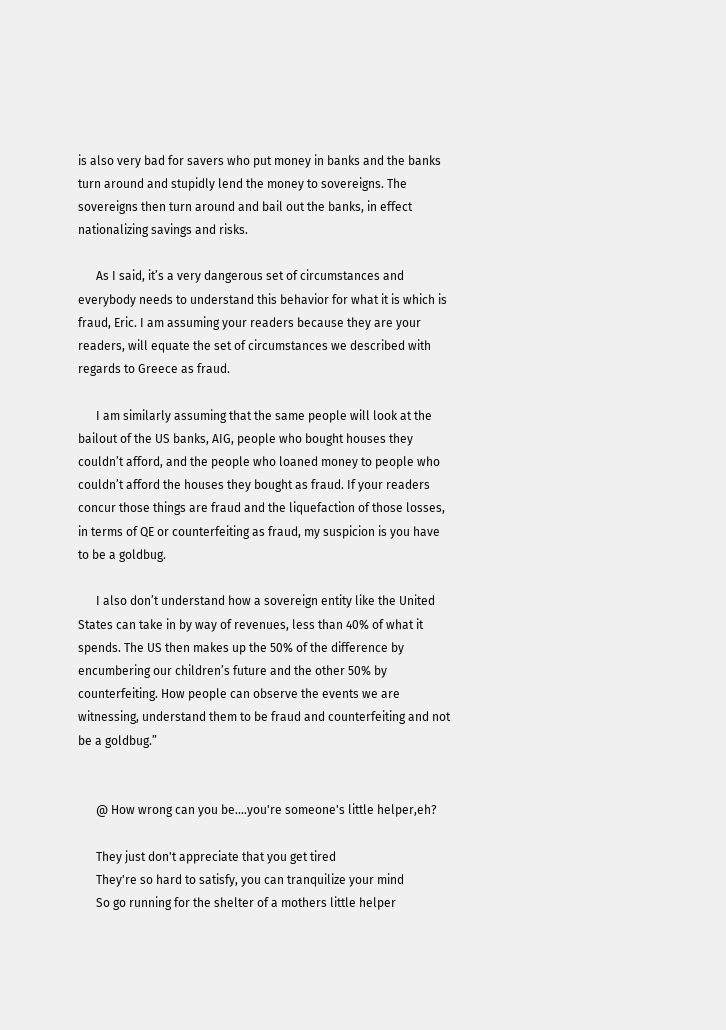is also very bad for savers who put money in banks and the banks turn around and stupidly lend the money to sovereigns. The sovereigns then turn around and bail out the banks, in effect nationalizing savings and risks.

      As I said, it’s a very dangerous set of circumstances and everybody needs to understand this behavior for what it is which is fraud, Eric. I am assuming your readers because they are your readers, will equate the set of circumstances we described with regards to Greece as fraud.

      I am similarly assuming that the same people will look at the bailout of the US banks, AIG, people who bought houses they couldn’t afford, and the people who loaned money to people who couldn’t afford the houses they bought as fraud. If your readers concur those things are fraud and the liquefaction of those losses, in terms of QE or counterfeiting as fraud, my suspicion is you have to be a goldbug.

      I also don’t understand how a sovereign entity like the United States can take in by way of revenues, less than 40% of what it spends. The US then makes up the 50% of the difference by encumbering our children’s future and the other 50% by counterfeiting. How people can observe the events we are witnessing, understand them to be fraud and counterfeiting and not be a goldbug.”


      @ How wrong can you be....you're someone's little helper,eh?

      They just don't appreciate that you get tired
      They're so hard to satisfy, you can tranquilize your mind
      So go running for the shelter of a mothers little helper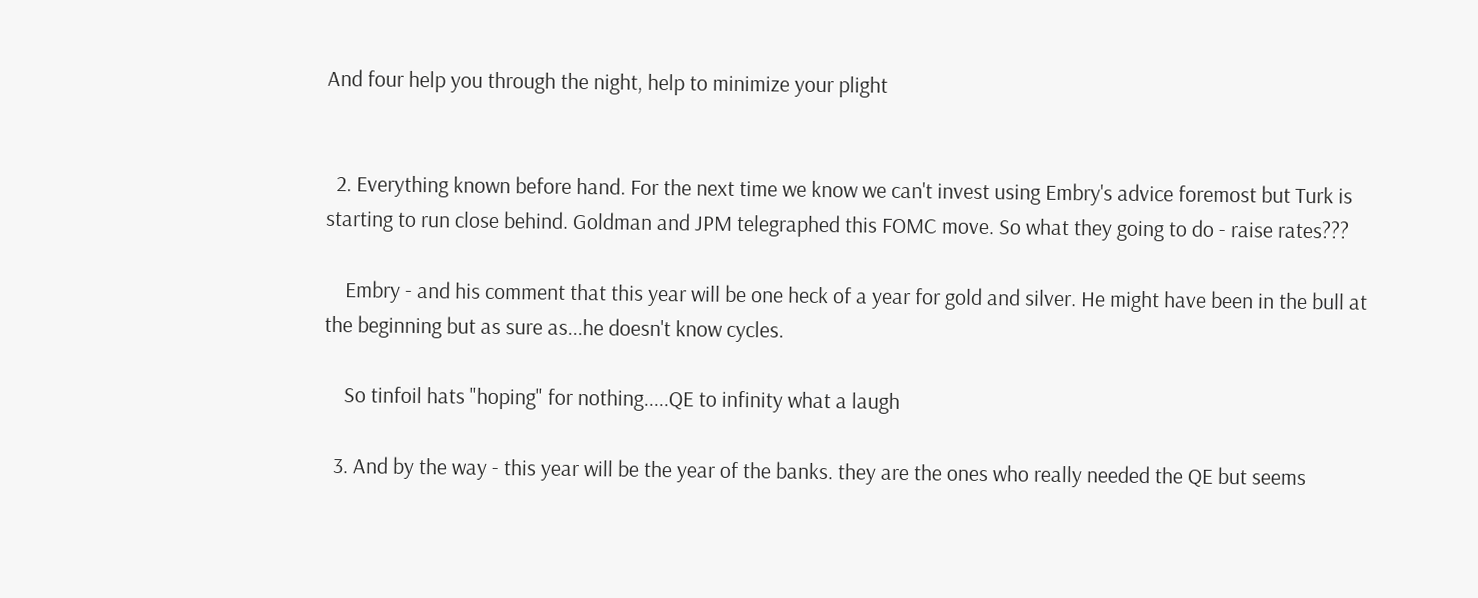And four help you through the night, help to minimize your plight


  2. Everything known before hand. For the next time we know we can't invest using Embry's advice foremost but Turk is starting to run close behind. Goldman and JPM telegraphed this FOMC move. So what they going to do - raise rates???

    Embry - and his comment that this year will be one heck of a year for gold and silver. He might have been in the bull at the beginning but as sure as...he doesn't know cycles.

    So tinfoil hats "hoping" for nothing.....QE to infinity what a laugh

  3. And by the way - this year will be the year of the banks. they are the ones who really needed the QE but seems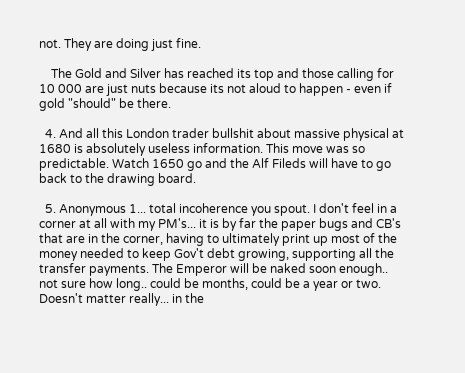not. They are doing just fine.

    The Gold and Silver has reached its top and those calling for 10 000 are just nuts because its not aloud to happen - even if gold "should" be there.

  4. And all this London trader bullshit about massive physical at 1680 is absolutely useless information. This move was so predictable. Watch 1650 go and the Alf Fileds will have to go back to the drawing board.

  5. Anonymous 1... total incoherence you spout. I don't feel in a corner at all with my PM's... it is by far the paper bugs and CB's that are in the corner, having to ultimately print up most of the money needed to keep Gov't debt growing, supporting all the transfer payments. The Emperor will be naked soon enough.. not sure how long.. could be months, could be a year or two. Doesn't matter really... in the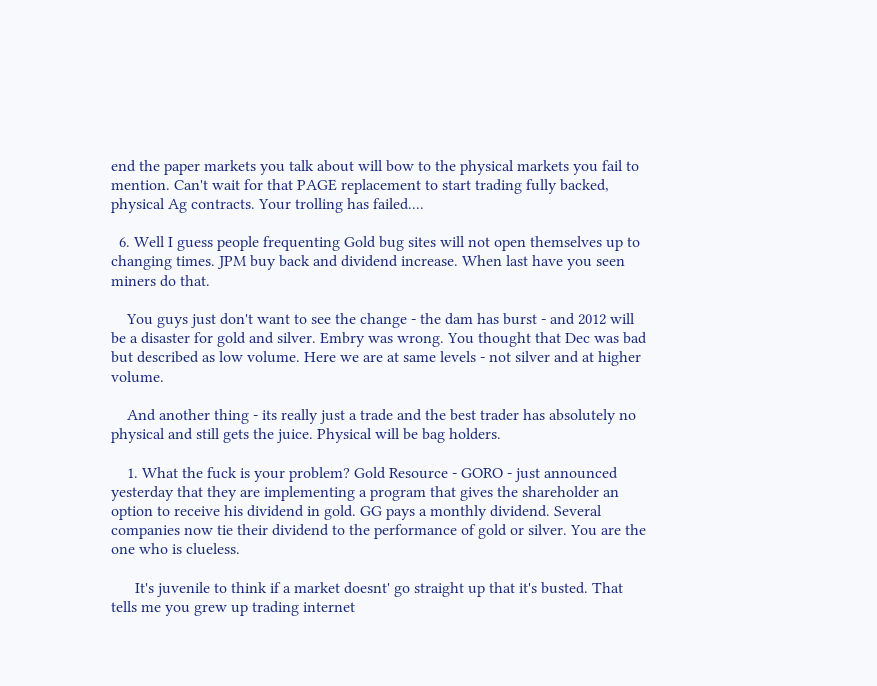end the paper markets you talk about will bow to the physical markets you fail to mention. Can't wait for that PAGE replacement to start trading fully backed, physical Ag contracts. Your trolling has failed....

  6. Well I guess people frequenting Gold bug sites will not open themselves up to changing times. JPM buy back and dividend increase. When last have you seen miners do that.

    You guys just don't want to see the change - the dam has burst - and 2012 will be a disaster for gold and silver. Embry was wrong. You thought that Dec was bad but described as low volume. Here we are at same levels - not silver and at higher volume.

    And another thing - its really just a trade and the best trader has absolutely no physical and still gets the juice. Physical will be bag holders.

    1. What the fuck is your problem? Gold Resource - GORO - just announced yesterday that they are implementing a program that gives the shareholder an option to receive his dividend in gold. GG pays a monthly dividend. Several companies now tie their dividend to the performance of gold or silver. You are the one who is clueless.

      It's juvenile to think if a market doesnt' go straight up that it's busted. That tells me you grew up trading internet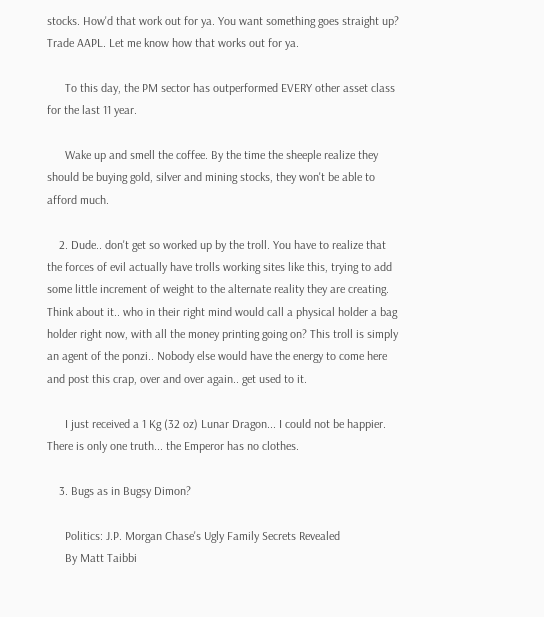stocks. How'd that work out for ya. You want something goes straight up? Trade AAPL. Let me know how that works out for ya.

      To this day, the PM sector has outperformed EVERY other asset class for the last 11 year.

      Wake up and smell the coffee. By the time the sheeple realize they should be buying gold, silver and mining stocks, they won't be able to afford much.

    2. Dude.. don't get so worked up by the troll. You have to realize that the forces of evil actually have trolls working sites like this, trying to add some little increment of weight to the alternate reality they are creating. Think about it.. who in their right mind would call a physical holder a bag holder right now, with all the money printing going on? This troll is simply an agent of the ponzi.. Nobody else would have the energy to come here and post this crap, over and over again.. get used to it.

      I just received a 1 Kg (32 oz) Lunar Dragon... I could not be happier. There is only one truth... the Emperor has no clothes.

    3. Bugs as in Bugsy Dimon?

      Politics: J.P. Morgan Chase's Ugly Family Secrets Revealed
      By Matt Taibbi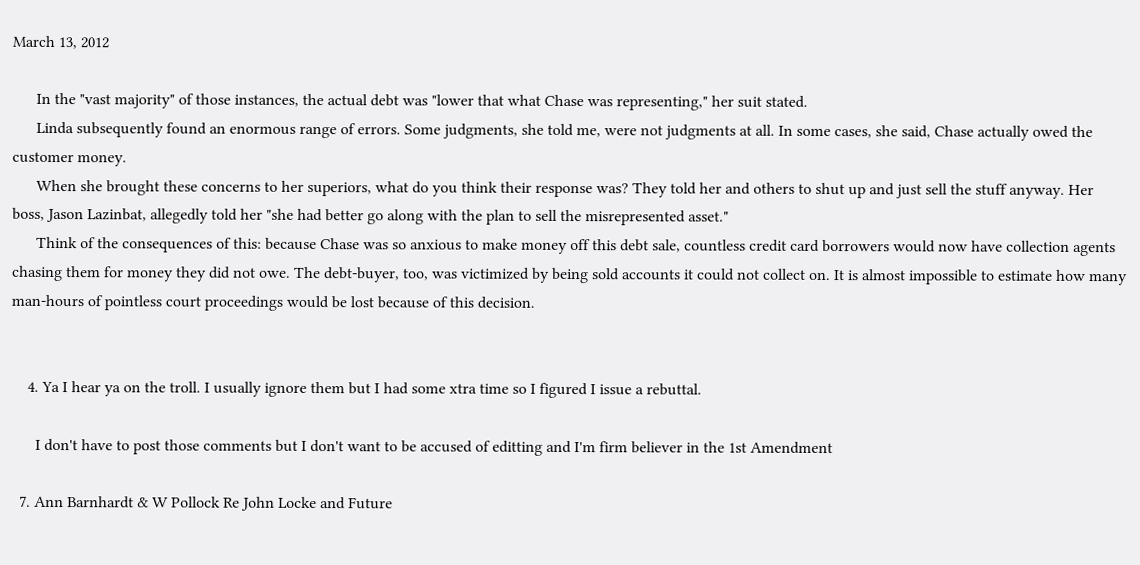March 13, 2012

      In the "vast majority" of those instances, the actual debt was "lower that what Chase was representing," her suit stated.
      Linda subsequently found an enormous range of errors. Some judgments, she told me, were not judgments at all. In some cases, she said, Chase actually owed the customer money.
      When she brought these concerns to her superiors, what do you think their response was? They told her and others to shut up and just sell the stuff anyway. Her boss, Jason Lazinbat, allegedly told her "she had better go along with the plan to sell the misrepresented asset."
      Think of the consequences of this: because Chase was so anxious to make money off this debt sale, countless credit card borrowers would now have collection agents chasing them for money they did not owe. The debt-buyer, too, was victimized by being sold accounts it could not collect on. It is almost impossible to estimate how many man-hours of pointless court proceedings would be lost because of this decision.


    4. Ya I hear ya on the troll. I usually ignore them but I had some xtra time so I figured I issue a rebuttal.

      I don't have to post those comments but I don't want to be accused of editting and I'm firm believer in the 1st Amendment

  7. Ann Barnhardt & W Pollock Re John Locke and Future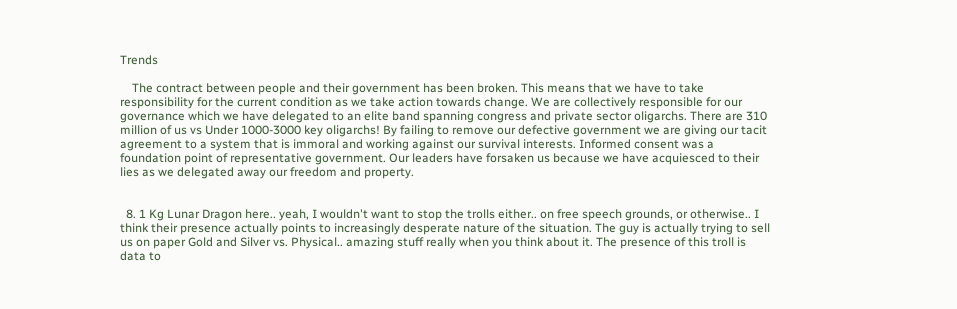Trends

    The contract between people and their government has been broken. This means that we have to take responsibility for the current condition as we take action towards change. We are collectively responsible for our governance which we have delegated to an elite band spanning congress and private sector oligarchs. There are 310 million of us vs Under 1000-3000 key oligarchs! By failing to remove our defective government we are giving our tacit agreement to a system that is immoral and working against our survival interests. Informed consent was a foundation point of representative government. Our leaders have forsaken us because we have acquiesced to their lies as we delegated away our freedom and property.


  8. 1 Kg Lunar Dragon here.. yeah, I wouldn't want to stop the trolls either.. on free speech grounds, or otherwise.. I think their presence actually points to increasingly desperate nature of the situation. The guy is actually trying to sell us on paper Gold and Silver vs. Physical.. amazing stuff really when you think about it. The presence of this troll is data to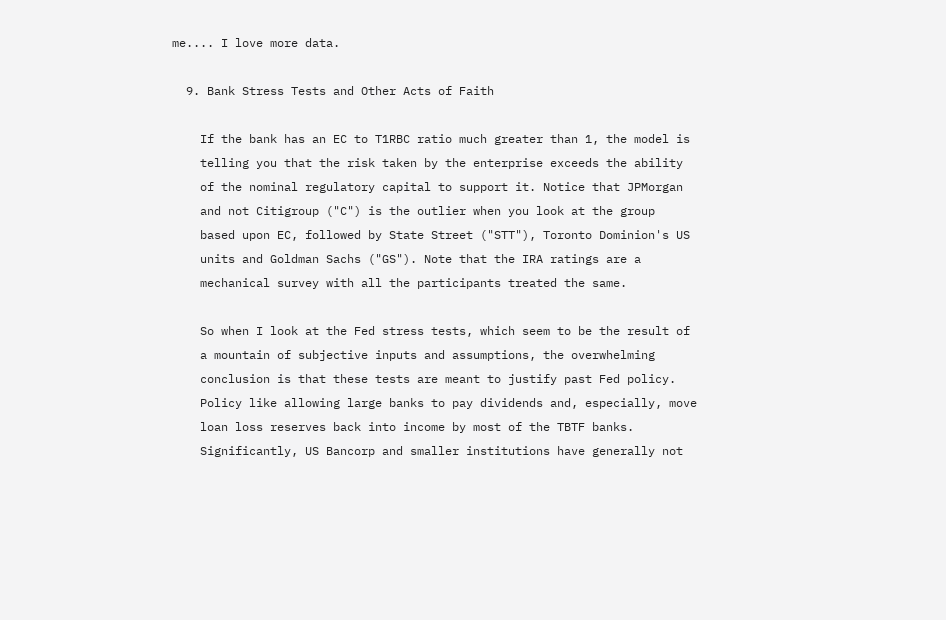me.... I love more data.

  9. Bank Stress Tests and Other Acts of Faith

    If the bank has an EC to T1RBC ratio much greater than 1, the model is
    telling you that the risk taken by the enterprise exceeds the ability
    of the nominal regulatory capital to support it. Notice that JPMorgan
    and not Citigroup ("C") is the outlier when you look at the group
    based upon EC, followed by State Street ("STT"), Toronto Dominion's US
    units and Goldman Sachs ("GS"). Note that the IRA ratings are a
    mechanical survey with all the participants treated the same.

    So when I look at the Fed stress tests, which seem to be the result of
    a mountain of subjective inputs and assumptions, the overwhelming
    conclusion is that these tests are meant to justify past Fed policy.
    Policy like allowing large banks to pay dividends and, especially, move
    loan loss reserves back into income by most of the TBTF banks.
    Significantly, US Bancorp and smaller institutions have generally not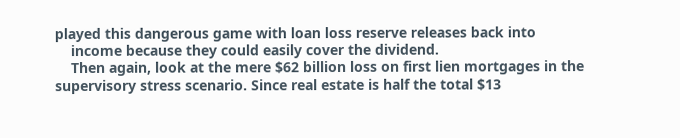played this dangerous game with loan loss reserve releases back into
    income because they could easily cover the dividend.
    Then again, look at the mere $62 billion loss on first lien mortgages in the supervisory stress scenario. Since real estate is half the total $13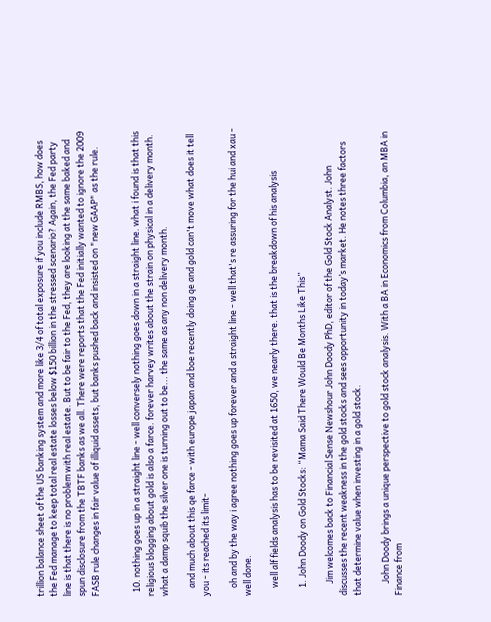trillion balance sheet of the US banking system and more like 3/4 of total exposure if you include RMBS, how does the Fed manage to keep total real estate losses below $150 billion in the stressed scenario? Again, the Fed party line is that there is no problem with real estate. But to be fair to the Fed, they are looking at the same baked and spun disclosure from the TBTF banks as we all. There were reports that the Fed initially wanted to ignore the 2009 FASB rule changes in fair value of illiquid assets, but banks pushed back and insisted on "new GAAP" as the rule.


  10. nothing goes up in a straight line - well conversely nothing goes down in a straight line. what i found is that this religious blogging about gold is also a farce. forever harvey writes about the strain on physical in a delivery month. what a damp squib the silver one is turning out to be... the same as any non delivery month.

    and much about this qe farce - with europe japan and boe recently doing qe and gold can't move what does it tell you - its reached its limit-

    oh and by the way i agree nothing goes up forever and a straight line - well that's re assuring for the hui and xau - well done.

    well alf fields analysis has to be revisited at 1650, we nearly there. that is the breakdown of his analysis

    1. John Doody on Gold Stocks: “Mama Said There Would Be Months Like This”

      Jim welcomes back to Financial Sense Newshour John Doody PhD, editor of the Gold Stock Analyst. John discusses the recent weakness in the gold stocks and sees opportunity in today’s market. He notes three factors that determine value when investing in a gold stock.

      John Doody brings a unique perspective to gold stock analysis. With a BA in Economics from Columbia, an MBA in Finance from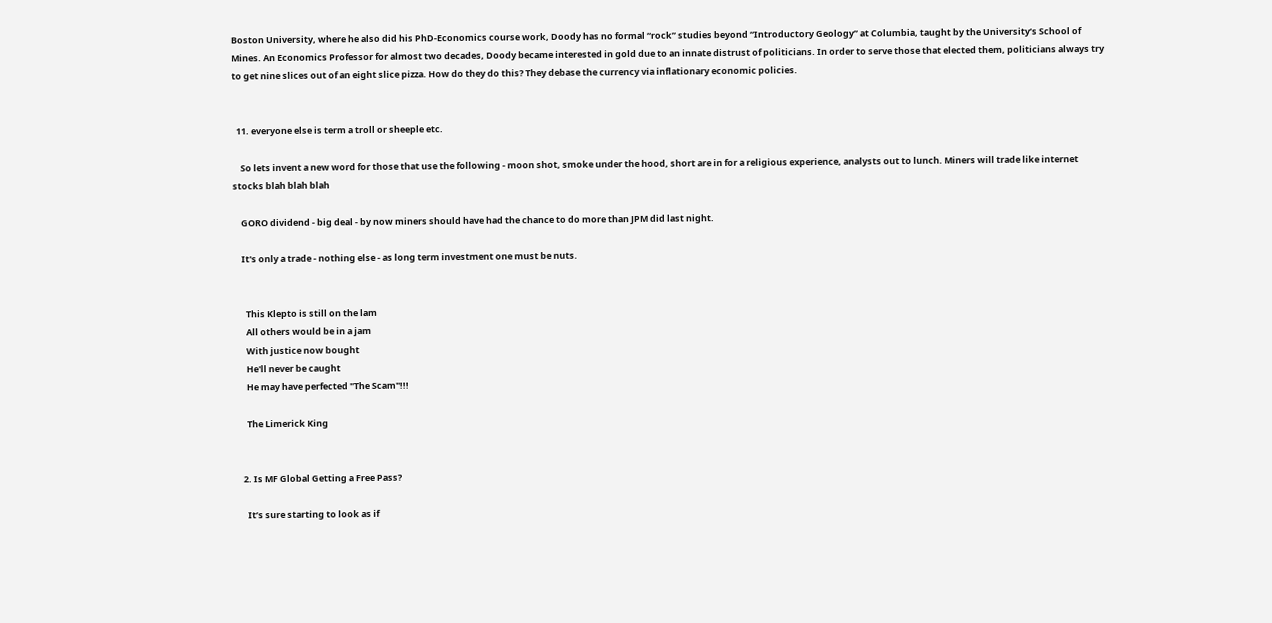Boston University, where he also did his PhD-Economics course work, Doody has no formal “rock” studies beyond “Introductory Geology” at Columbia, taught by the University’s School of Mines. An Economics Professor for almost two decades, Doody became interested in gold due to an innate distrust of politicians. In order to serve those that elected them, politicians always try to get nine slices out of an eight slice pizza. How do they do this? They debase the currency via inflationary economic policies.


  11. everyone else is term a troll or sheeple etc.

    So lets invent a new word for those that use the following - moon shot, smoke under the hood, short are in for a religious experience, analysts out to lunch. Miners will trade like internet stocks blah blah blah

    GORO dividend - big deal - by now miners should have had the chance to do more than JPM did last night.

    It's only a trade - nothing else - as long term investment one must be nuts.


      This Klepto is still on the lam
      All others would be in a jam
      With justice now bought
      He'll never be caught
      He may have perfected "The Scam"!!!

      The Limerick King


    2. Is MF Global Getting a Free Pass?

      It’s sure starting to look as if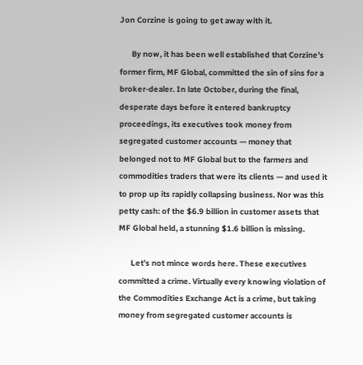Jon Corzine is going to get away with it.

      By now, it has been well established that Corzine’s former firm, MF Global, committed the sin of sins for a broker-dealer. In late October, during the final, desperate days before it entered bankruptcy proceedings, its executives took money from segregated customer accounts — money that belonged not to MF Global but to the farmers and commodities traders that were its clients — and used it to prop up its rapidly collapsing business. Nor was this petty cash: of the $6.9 billion in customer assets that MF Global held, a stunning $1.6 billion is missing.

      Let’s not mince words here. These executives committed a crime. Virtually every knowing violation of the Commodities Exchange Act is a crime, but taking money from segregated customer accounts is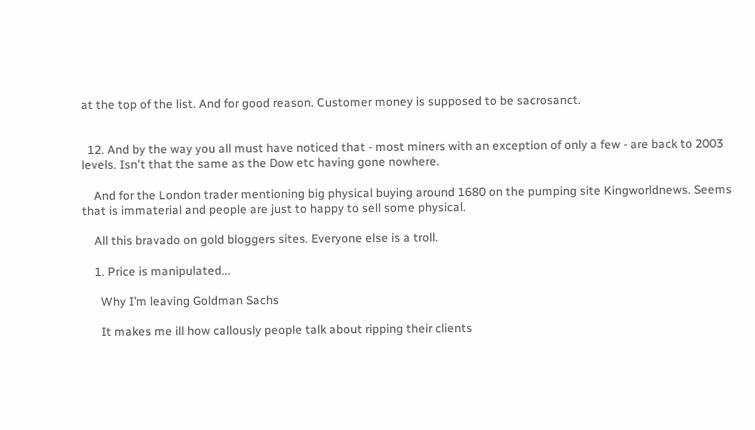at the top of the list. And for good reason. Customer money is supposed to be sacrosanct.


  12. And by the way you all must have noticed that - most miners with an exception of only a few - are back to 2003 levels. Isn't that the same as the Dow etc having gone nowhere.

    And for the London trader mentioning big physical buying around 1680 on the pumping site Kingworldnews. Seems that is immaterial and people are just to happy to sell some physical.

    All this bravado on gold bloggers sites. Everyone else is a troll.

    1. Price is manipulated...

      Why I’m leaving Goldman Sachs

      It makes me ill how callously people talk about ripping their clients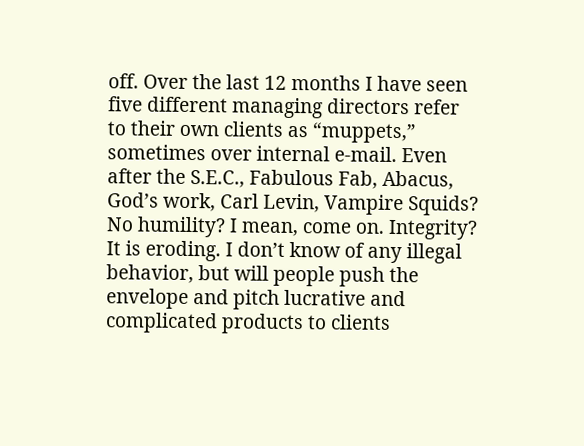off. Over the last 12 months I have seen five different managing directors refer to their own clients as “muppets,” sometimes over internal e-mail. Even after the S.E.C., Fabulous Fab, Abacus, God’s work, Carl Levin, Vampire Squids? No humility? I mean, come on. Integrity? It is eroding. I don’t know of any illegal behavior, but will people push the envelope and pitch lucrative and complicated products to clients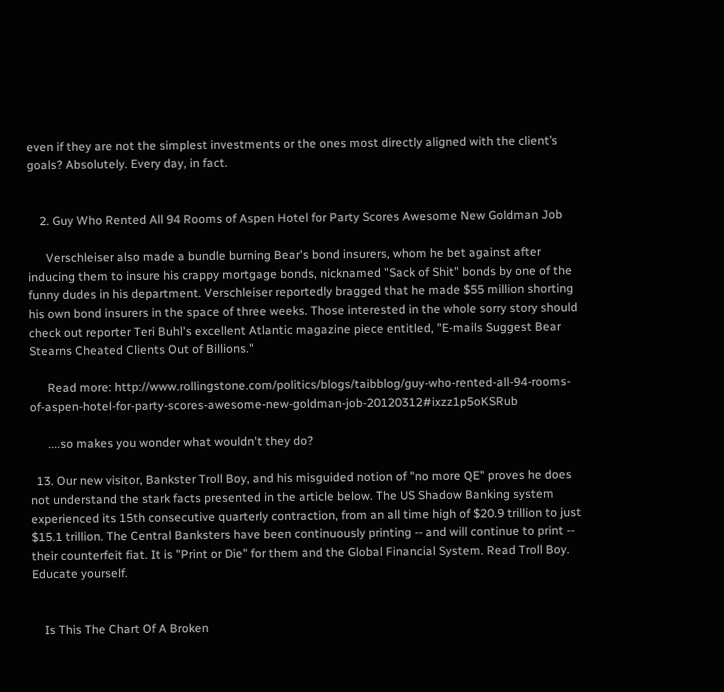even if they are not the simplest investments or the ones most directly aligned with the client’s goals? Absolutely. Every day, in fact.


    2. Guy Who Rented All 94 Rooms of Aspen Hotel for Party Scores Awesome New Goldman Job

      Verschleiser also made a bundle burning Bear's bond insurers, whom he bet against after inducing them to insure his crappy mortgage bonds, nicknamed "Sack of Shit" bonds by one of the funny dudes in his department. Verschleiser reportedly bragged that he made $55 million shorting his own bond insurers in the space of three weeks. Those interested in the whole sorry story should check out reporter Teri Buhl's excellent Atlantic magazine piece entitled, "E-mails Suggest Bear Stearns Cheated Clients Out of Billions."

      Read more: http://www.rollingstone.com/politics/blogs/taibblog/guy-who-rented-all-94-rooms-of-aspen-hotel-for-party-scores-awesome-new-goldman-job-20120312#ixzz1p5oKSRub

      ....so makes you wonder what wouldn't they do?

  13. Our new visitor, Bankster Troll Boy, and his misguided notion of "no more QE" proves he does not understand the stark facts presented in the article below. The US Shadow Banking system experienced its 15th consecutive quarterly contraction, from an all time high of $20.9 trillion to just $15.1 trillion. The Central Banksters have been continuously printing -- and will continue to print -- their counterfeit fiat. It is "Print or Die" for them and the Global Financial System. Read Troll Boy. Educate yourself.


    Is This The Chart Of A Broken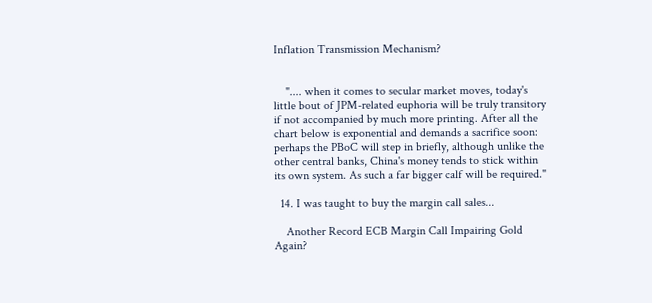Inflation Transmission Mechanism?


    ".... when it comes to secular market moves, today's little bout of JPM-related euphoria will be truly transitory if not accompanied by much more printing. After all the chart below is exponential and demands a sacrifice soon: perhaps the PBoC will step in briefly, although unlike the other central banks, China's money tends to stick within its own system. As such a far bigger calf will be required."

  14. I was taught to buy the margin call sales...

    Another Record ECB Margin Call Impairing Gold Again?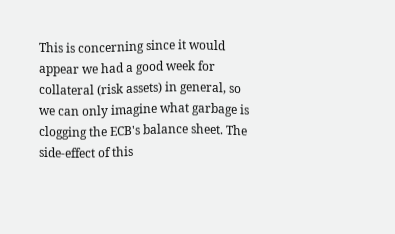This is concerning since it would appear we had a good week for collateral (risk assets) in general, so we can only imagine what garbage is clogging the ECB's balance sheet. The side-effect of this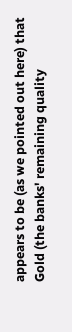appears to be (as we pointed out here) that Gold (the banks' remaining quality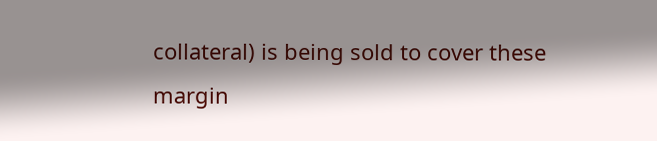collateral) is being sold to cover these margin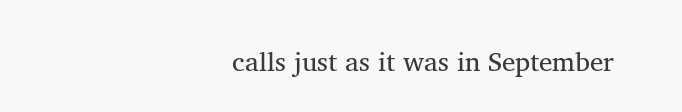calls just as it was in September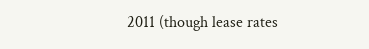2011 (though lease rates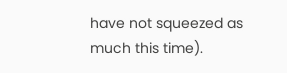have not squeezed as much this time).